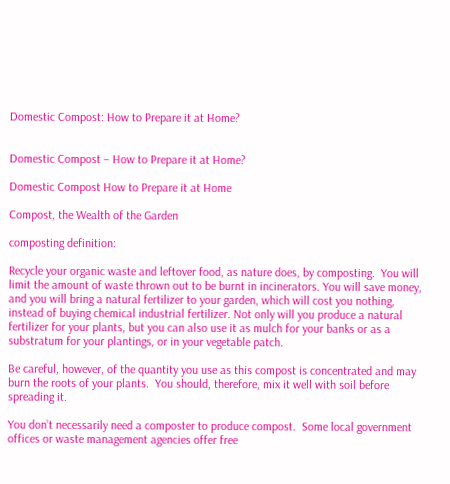Domestic Compost: How to Prepare it at Home?


Domestic Compost – How to Prepare it at Home?

Domestic Compost How to Prepare it at Home

Compost, the Wealth of the Garden

composting definition:

Recycle your organic waste and leftover food, as nature does, by composting.  You will limit the amount of waste thrown out to be burnt in incinerators. You will save money, and you will bring a natural fertilizer to your garden, which will cost you nothing, instead of buying chemical industrial fertilizer. Not only will you produce a natural fertilizer for your plants, but you can also use it as mulch for your banks or as a substratum for your plantings, or in your vegetable patch.

Be careful, however, of the quantity you use as this compost is concentrated and may burn the roots of your plants.  You should, therefore, mix it well with soil before spreading it.

You don’t necessarily need a composter to produce compost.  Some local government offices or waste management agencies offer free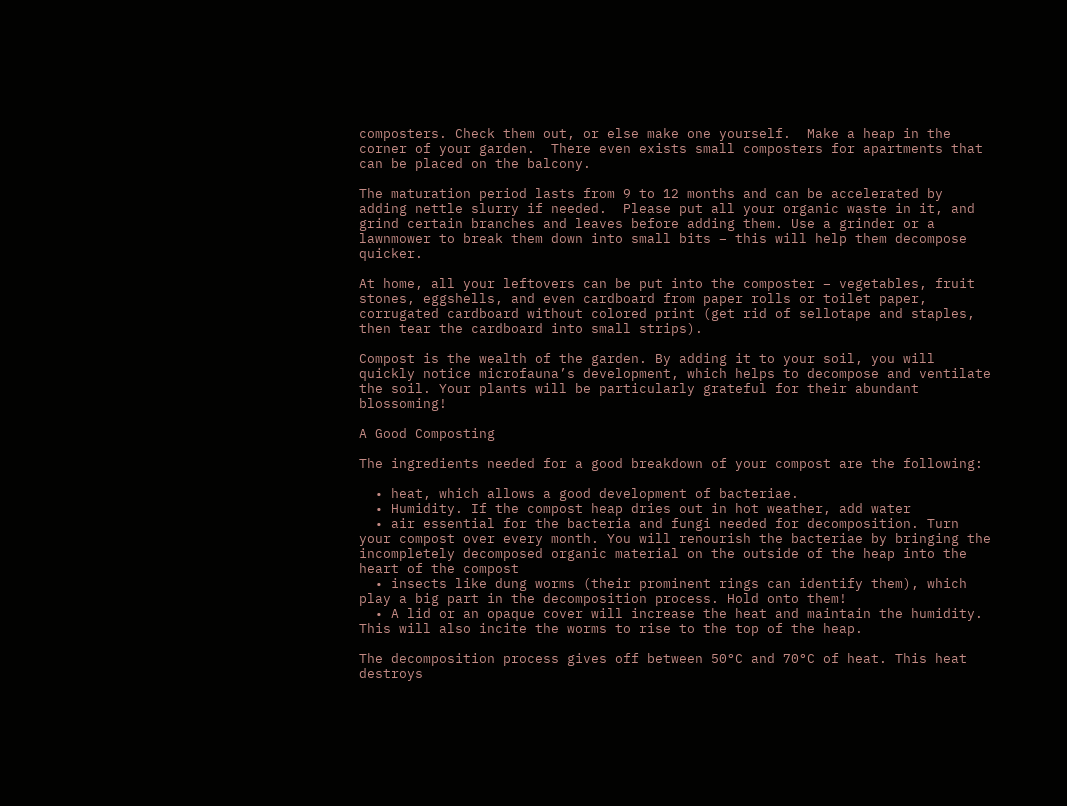composters. Check them out, or else make one yourself.  Make a heap in the corner of your garden.  There even exists small composters for apartments that can be placed on the balcony.

The maturation period lasts from 9 to 12 months and can be accelerated by adding nettle slurry if needed.  Please put all your organic waste in it, and grind certain branches and leaves before adding them. Use a grinder or a lawnmower to break them down into small bits – this will help them decompose quicker.

At home, all your leftovers can be put into the composter – vegetables, fruit stones, eggshells, and even cardboard from paper rolls or toilet paper, corrugated cardboard without colored print (get rid of sellotape and staples, then tear the cardboard into small strips).

Compost is the wealth of the garden. By adding it to your soil, you will quickly notice microfauna’s development, which helps to decompose and ventilate the soil. Your plants will be particularly grateful for their abundant blossoming!

A Good Composting

The ingredients needed for a good breakdown of your compost are the following:

  • heat, which allows a good development of bacteriae.
  • Humidity. If the compost heap dries out in hot weather, add water
  • air essential for the bacteria and fungi needed for decomposition. Turn your compost over every month. You will renourish the bacteriae by bringing the incompletely decomposed organic material on the outside of the heap into the heart of the compost
  • insects like dung worms (their prominent rings can identify them), which play a big part in the decomposition process. Hold onto them!
  • A lid or an opaque cover will increase the heat and maintain the humidity. This will also incite the worms to rise to the top of the heap.

The decomposition process gives off between 50°C and 70°C of heat. This heat destroys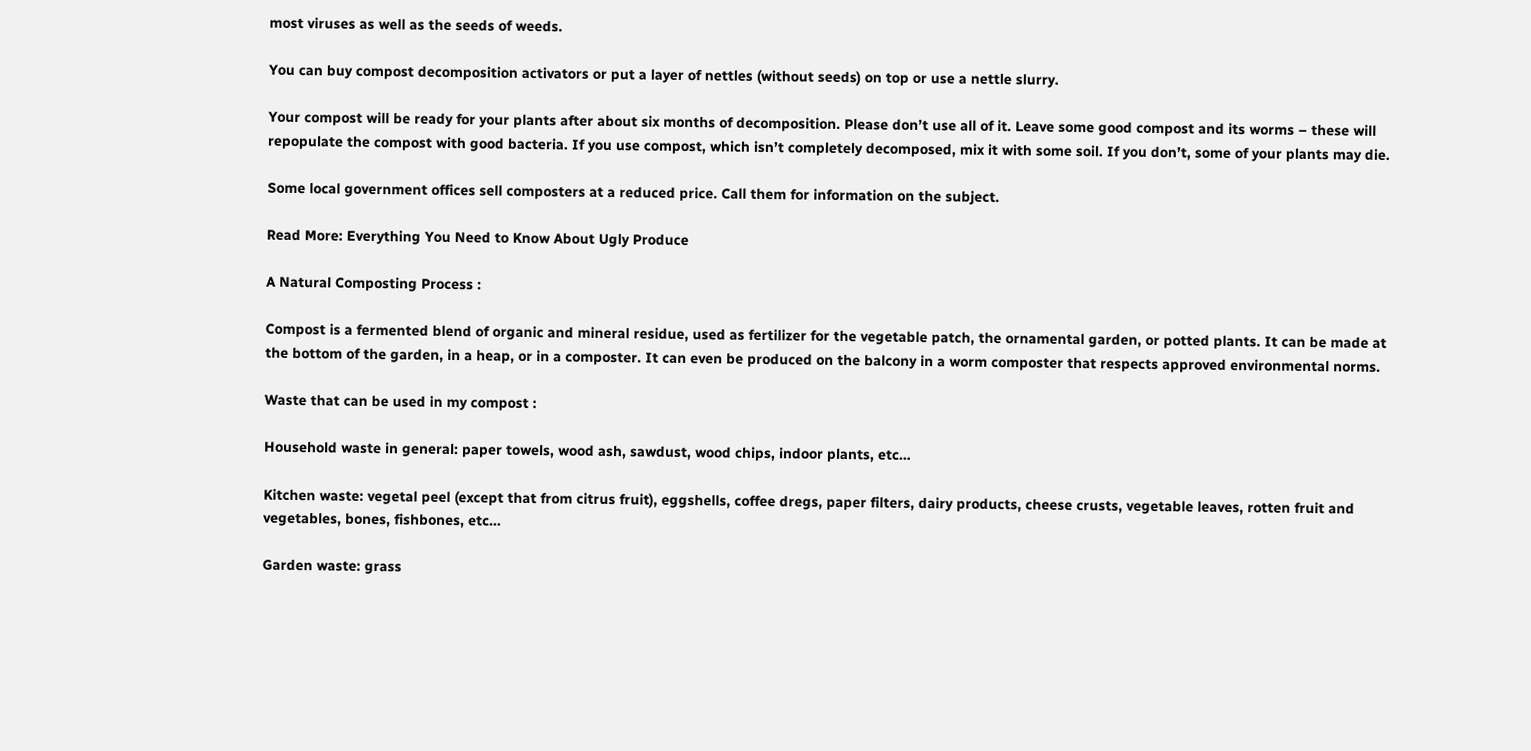most viruses as well as the seeds of weeds.

You can buy compost decomposition activators or put a layer of nettles (without seeds) on top or use a nettle slurry.

Your compost will be ready for your plants after about six months of decomposition. Please don’t use all of it. Leave some good compost and its worms – these will repopulate the compost with good bacteria. If you use compost, which isn’t completely decomposed, mix it with some soil. If you don’t, some of your plants may die.

Some local government offices sell composters at a reduced price. Call them for information on the subject.

Read More: Everything You Need to Know About Ugly Produce

A Natural Composting Process :

Compost is a fermented blend of organic and mineral residue, used as fertilizer for the vegetable patch, the ornamental garden, or potted plants. It can be made at the bottom of the garden, in a heap, or in a composter. It can even be produced on the balcony in a worm composter that respects approved environmental norms.

Waste that can be used in my compost :

Household waste in general: paper towels, wood ash, sawdust, wood chips, indoor plants, etc…

Kitchen waste: vegetal peel (except that from citrus fruit), eggshells, coffee dregs, paper filters, dairy products, cheese crusts, vegetable leaves, rotten fruit and vegetables, bones, fishbones, etc…

Garden waste: grass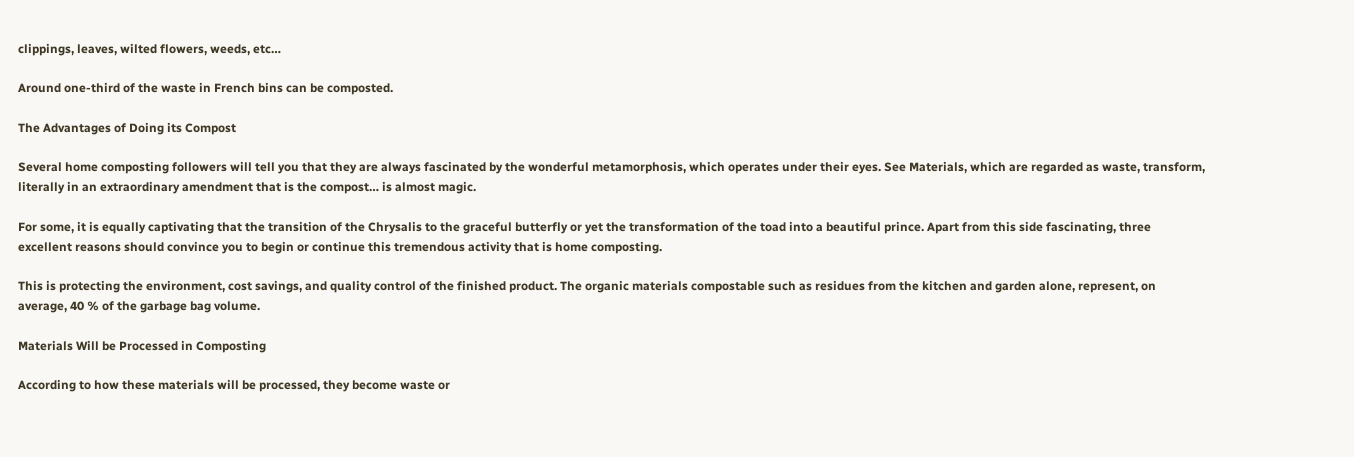clippings, leaves, wilted flowers, weeds, etc…

Around one-third of the waste in French bins can be composted.

The Advantages of Doing its Compost

Several home composting followers will tell you that they are always fascinated by the wonderful metamorphosis, which operates under their eyes. See Materials, which are regarded as waste, transform, literally in an extraordinary amendment that is the compost… is almost magic.

For some, it is equally captivating that the transition of the Chrysalis to the graceful butterfly or yet the transformation of the toad into a beautiful prince. Apart from this side fascinating, three excellent reasons should convince you to begin or continue this tremendous activity that is home composting.

This is protecting the environment, cost savings, and quality control of the finished product. The organic materials compostable such as residues from the kitchen and garden alone, represent, on average, 40 % of the garbage bag volume.

Materials Will be Processed in Composting

According to how these materials will be processed, they become waste or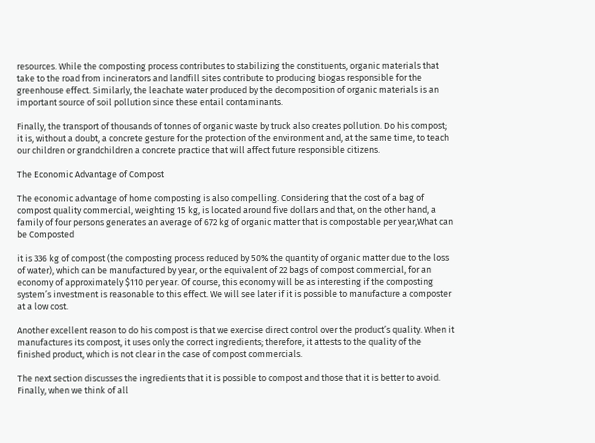resources. While the composting process contributes to stabilizing the constituents, organic materials that take to the road from incinerators and landfill sites contribute to producing biogas responsible for the greenhouse effect. Similarly, the leachate water produced by the decomposition of organic materials is an important source of soil pollution since these entail contaminants.

Finally, the transport of thousands of tonnes of organic waste by truck also creates pollution. Do his compost; it is, without a doubt, a concrete gesture for the protection of the environment and, at the same time, to teach our children or grandchildren a concrete practice that will affect future responsible citizens.

The Economic Advantage of Compost

The economic advantage of home composting is also compelling. Considering that the cost of a bag of compost quality commercial, weighting 15 kg, is located around five dollars and that, on the other hand, a family of four persons generates an average of 672 kg of organic matter that is compostable per year,What can be Composted

it is 336 kg of compost (the composting process reduced by 50% the quantity of organic matter due to the loss of water), which can be manufactured by year, or the equivalent of 22 bags of compost commercial, for an economy of approximately $110 per year. Of course, this economy will be as interesting if the composting system’s investment is reasonable to this effect. We will see later if it is possible to manufacture a composter at a low cost.

Another excellent reason to do his compost is that we exercise direct control over the product’s quality. When it manufactures its compost, it uses only the correct ingredients; therefore, it attests to the quality of the finished product, which is not clear in the case of compost commercials.

The next section discusses the ingredients that it is possible to compost and those that it is better to avoid. Finally, when we think of all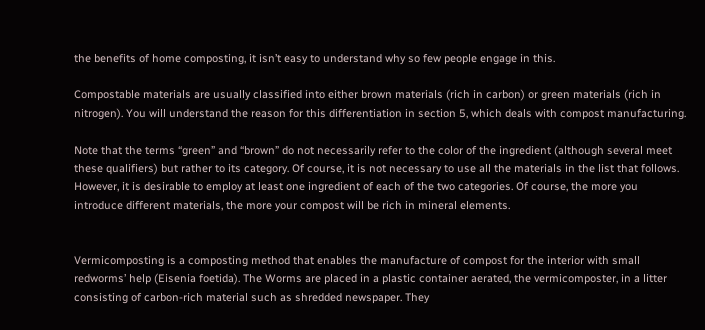the benefits of home composting, it isn’t easy to understand why so few people engage in this.

Compostable materials are usually classified into either brown materials (rich in carbon) or green materials (rich in nitrogen). You will understand the reason for this differentiation in section 5, which deals with compost manufacturing.

Note that the terms “green” and “brown” do not necessarily refer to the color of the ingredient (although several meet these qualifiers) but rather to its category. Of course, it is not necessary to use all the materials in the list that follows. However, it is desirable to employ at least one ingredient of each of the two categories. Of course, the more you introduce different materials, the more your compost will be rich in mineral elements.


Vermicomposting is a composting method that enables the manufacture of compost for the interior with small redworms’ help (Eisenia foetida). The Worms are placed in a plastic container aerated, the vermicomposter, in a litter consisting of carbon-rich material such as shredded newspaper. They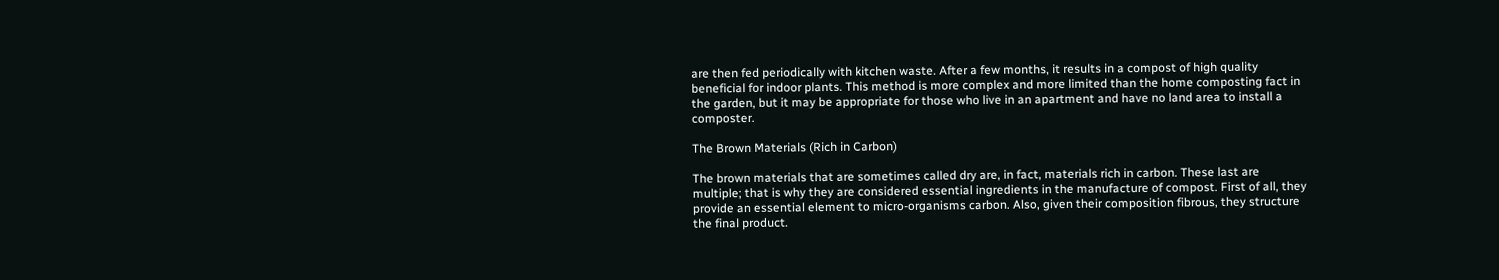are then fed periodically with kitchen waste. After a few months, it results in a compost of high quality beneficial for indoor plants. This method is more complex and more limited than the home composting fact in the garden, but it may be appropriate for those who live in an apartment and have no land area to install a composter.

The Brown Materials (Rich in Carbon)

The brown materials that are sometimes called dry are, in fact, materials rich in carbon. These last are multiple; that is why they are considered essential ingredients in the manufacture of compost. First of all, they provide an essential element to micro-organisms carbon. Also, given their composition fibrous, they structure the final product.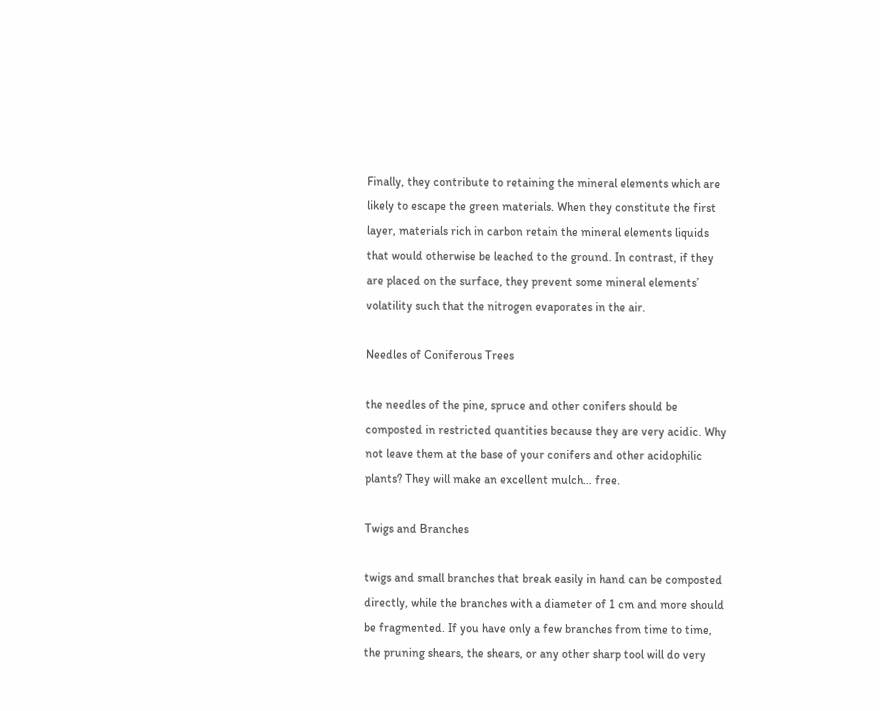Finally, they contribute to retaining the mineral elements which are likely to escape the green materials. When they constitute the first layer, materials rich in carbon retain the mineral elements liquids that would otherwise be leached to the ground. In contrast, if they are placed on the surface, they prevent some mineral elements’ volatility such that the nitrogen evaporates in the air.

Needles of Coniferous Trees

the needles of the pine, spruce and other conifers should be composted in restricted quantities because they are very acidic. Why not leave them at the base of your conifers and other acidophilic plants? They will make an excellent mulch… free.

Twigs and Branches

twigs and small branches that break easily in hand can be composted directly, while the branches with a diameter of 1 cm and more should be fragmented. If you have only a few branches from time to time, the pruning shears, the shears, or any other sharp tool will do very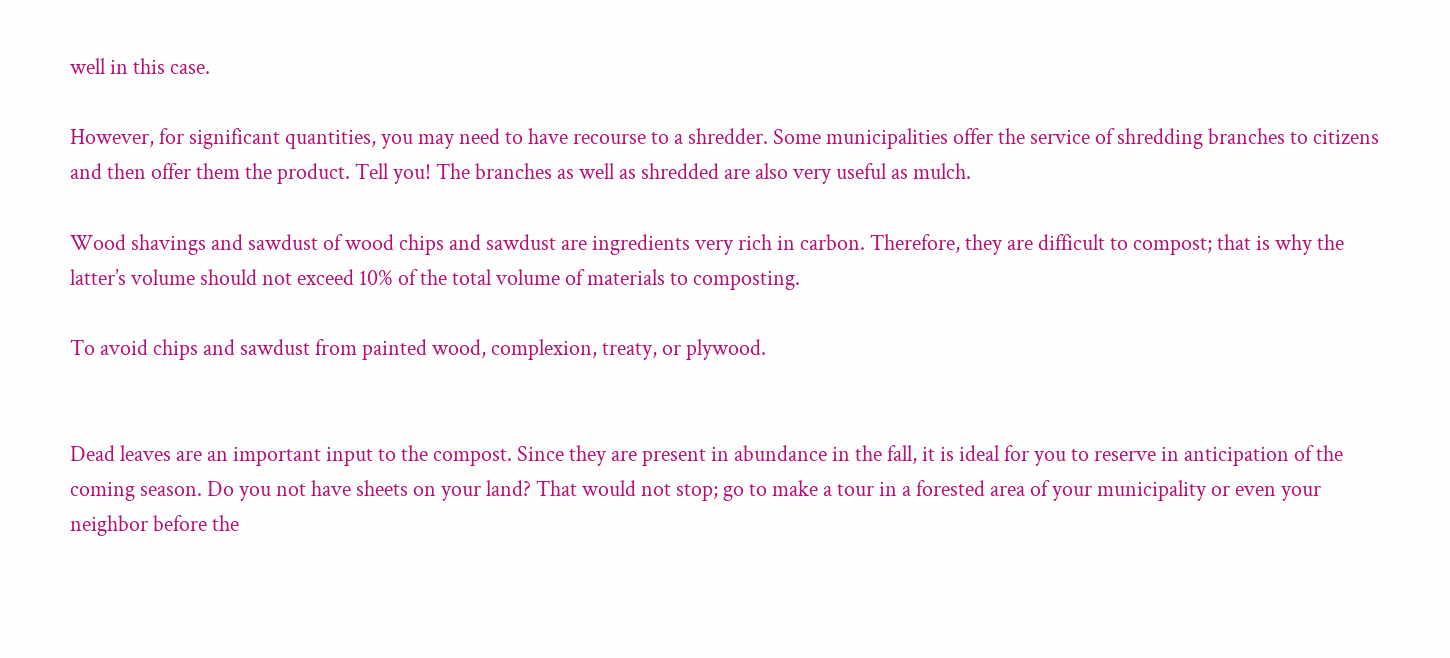well in this case.

However, for significant quantities, you may need to have recourse to a shredder. Some municipalities offer the service of shredding branches to citizens and then offer them the product. Tell you! The branches as well as shredded are also very useful as mulch.

Wood shavings and sawdust of wood chips and sawdust are ingredients very rich in carbon. Therefore, they are difficult to compost; that is why the latter’s volume should not exceed 10% of the total volume of materials to composting.

To avoid chips and sawdust from painted wood, complexion, treaty, or plywood.


Dead leaves are an important input to the compost. Since they are present in abundance in the fall, it is ideal for you to reserve in anticipation of the coming season. Do you not have sheets on your land? That would not stop; go to make a tour in a forested area of your municipality or even your neighbor before the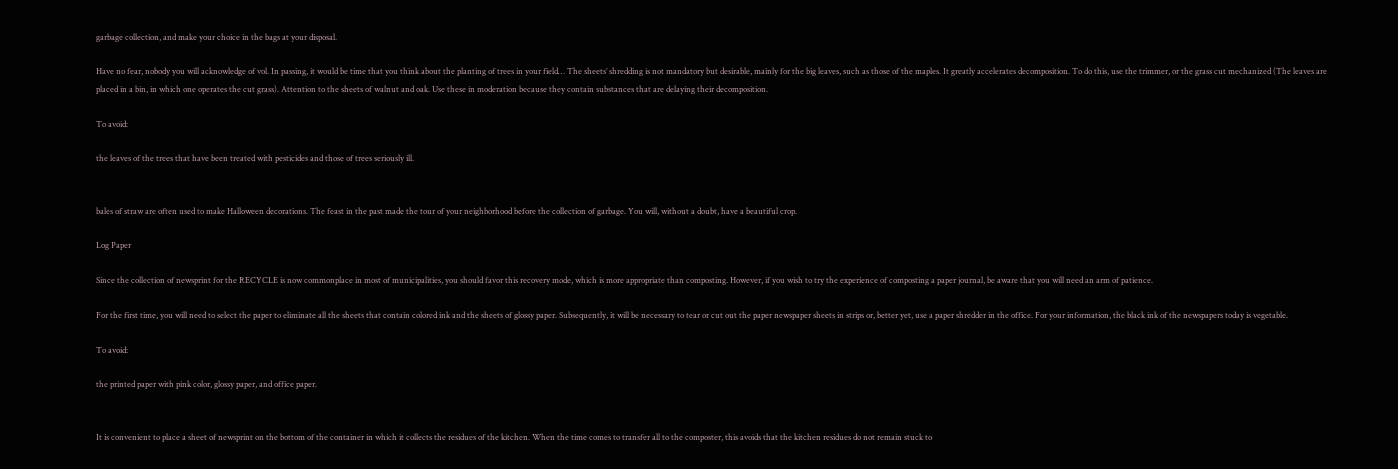garbage collection, and make your choice in the bags at your disposal.

Have no fear, nobody you will acknowledge of vol. In passing, it would be time that you think about the planting of trees in your field… The sheets’ shredding is not mandatory but desirable, mainly for the big leaves, such as those of the maples. It greatly accelerates decomposition. To do this, use the trimmer, or the grass cut mechanized (The leaves are placed in a bin, in which one operates the cut grass). Attention to the sheets of walnut and oak. Use these in moderation because they contain substances that are delaying their decomposition.

To avoid:

the leaves of the trees that have been treated with pesticides and those of trees seriously ill.


bales of straw are often used to make Halloween decorations. The feast in the past made the tour of your neighborhood before the collection of garbage. You will, without a doubt, have a beautiful crop.

Log Paper

Since the collection of newsprint for the RECYCLE is now commonplace in most of municipalities, you should favor this recovery mode, which is more appropriate than composting. However, if you wish to try the experience of composting a paper journal, be aware that you will need an arm of patience.

For the first time, you will need to select the paper to eliminate all the sheets that contain colored ink and the sheets of glossy paper. Subsequently, it will be necessary to tear or cut out the paper newspaper sheets in strips or, better yet, use a paper shredder in the office. For your information, the black ink of the newspapers today is vegetable.

To avoid:

the printed paper with pink color, glossy paper, and office paper.


It is convenient to place a sheet of newsprint on the bottom of the container in which it collects the residues of the kitchen. When the time comes to transfer all to the composter, this avoids that the kitchen residues do not remain stuck to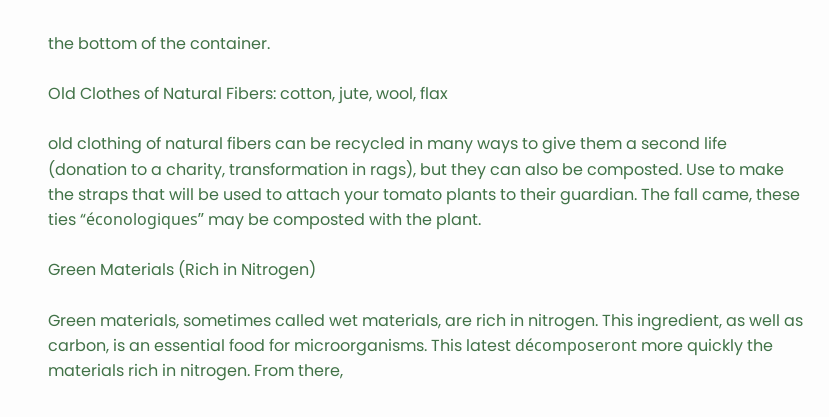the bottom of the container.

Old Clothes of Natural Fibers: cotton, jute, wool, flax

old clothing of natural fibers can be recycled in many ways to give them a second life (donation to a charity, transformation in rags), but they can also be composted. Use to make the straps that will be used to attach your tomato plants to their guardian. The fall came, these ties “éconologiques” may be composted with the plant.

Green Materials (Rich in Nitrogen)

Green materials, sometimes called wet materials, are rich in nitrogen. This ingredient, as well as carbon, is an essential food for microorganisms. This latest décomposeront more quickly the materials rich in nitrogen. From there,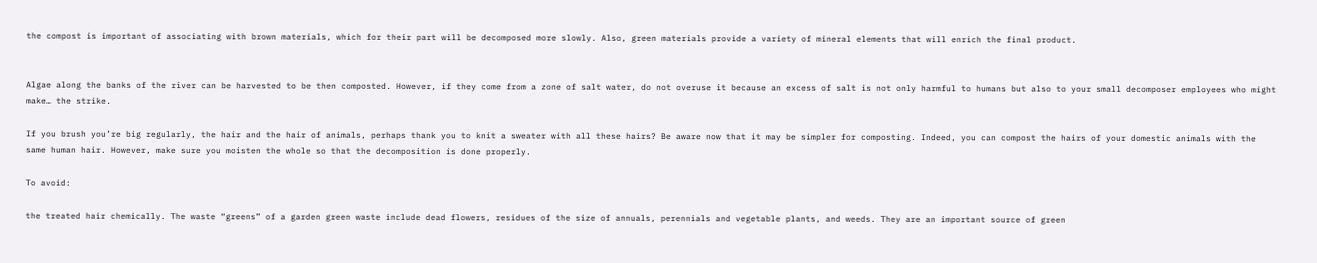the compost is important of associating with brown materials, which for their part will be decomposed more slowly. Also, green materials provide a variety of mineral elements that will enrich the final product.


Algae along the banks of the river can be harvested to be then composted. However, if they come from a zone of salt water, do not overuse it because an excess of salt is not only harmful to humans but also to your small decomposer employees who might make… the strike.

If you brush you’re big regularly, the hair and the hair of animals, perhaps thank you to knit a sweater with all these hairs? Be aware now that it may be simpler for composting. Indeed, you can compost the hairs of your domestic animals with the same human hair. However, make sure you moisten the whole so that the decomposition is done properly.

To avoid:

the treated hair chemically. The waste “greens” of a garden green waste include dead flowers, residues of the size of annuals, perennials and vegetable plants, and weeds. They are an important source of green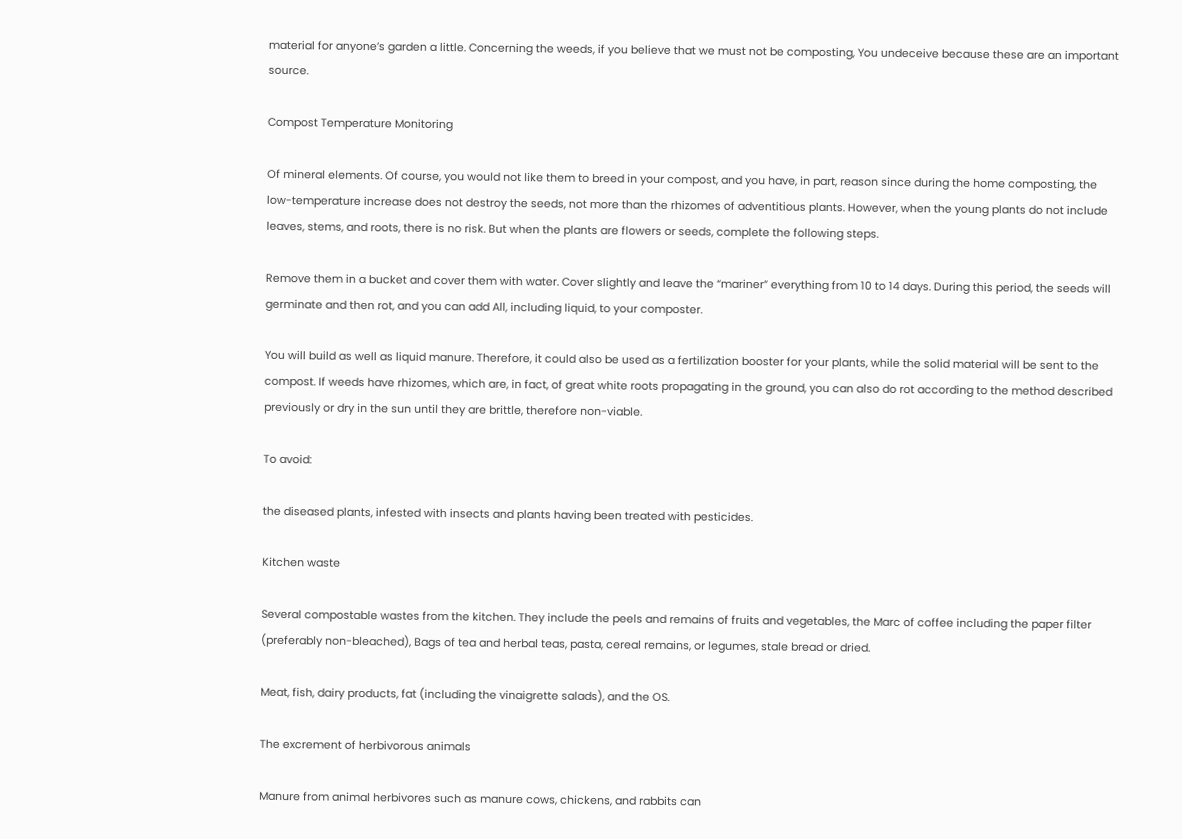material for anyone’s garden a little. Concerning the weeds, if you believe that we must not be composting, You undeceive because these are an important source.

Compost Temperature Monitoring

Of mineral elements. Of course, you would not like them to breed in your compost, and you have, in part, reason since during the home composting, the low-temperature increase does not destroy the seeds, not more than the rhizomes of adventitious plants. However, when the young plants do not include leaves, stems, and roots, there is no risk. But when the plants are flowers or seeds, complete the following steps.

Remove them in a bucket and cover them with water. Cover slightly and leave the “mariner” everything from 10 to 14 days. During this period, the seeds will germinate and then rot, and you can add All, including liquid, to your composter.

You will build as well as liquid manure. Therefore, it could also be used as a fertilization booster for your plants, while the solid material will be sent to the compost. If weeds have rhizomes, which are, in fact, of great white roots propagating in the ground, you can also do rot according to the method described previously or dry in the sun until they are brittle, therefore non-viable.

To avoid:

the diseased plants, infested with insects and plants having been treated with pesticides.

Kitchen waste

Several compostable wastes from the kitchen. They include the peels and remains of fruits and vegetables, the Marc of coffee including the paper filter (preferably non-bleached), Bags of tea and herbal teas, pasta, cereal remains, or legumes, stale bread or dried.

Meat, fish, dairy products, fat (including the vinaigrette salads), and the OS.

The excrement of herbivorous animals

Manure from animal herbivores such as manure cows, chickens, and rabbits can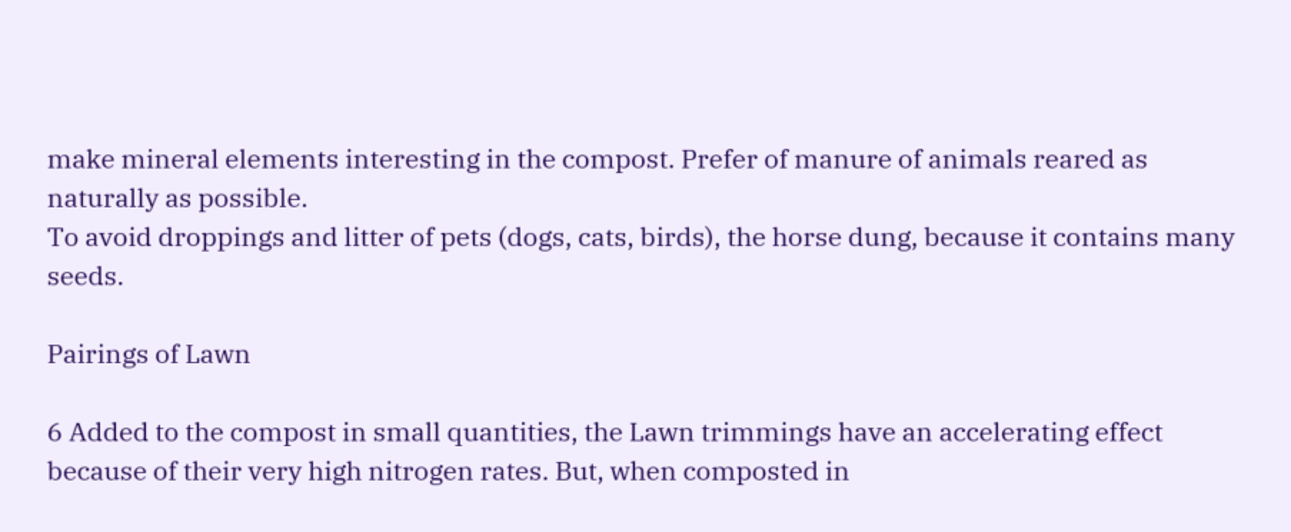make mineral elements interesting in the compost. Prefer of manure of animals reared as naturally as possible.
To avoid droppings and litter of pets (dogs, cats, birds), the horse dung, because it contains many seeds.

Pairings of Lawn

6 Added to the compost in small quantities, the Lawn trimmings have an accelerating effect because of their very high nitrogen rates. But, when composted in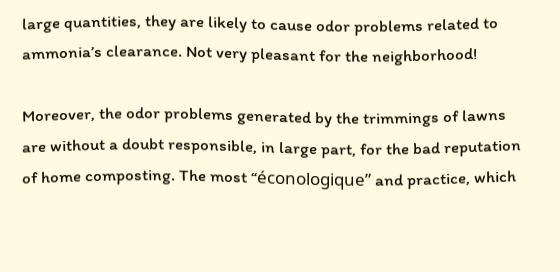large quantities, they are likely to cause odor problems related to ammonia’s clearance. Not very pleasant for the neighborhood!

Moreover, the odor problems generated by the trimmings of lawns are without a doubt responsible, in large part, for the bad reputation of home composting. The most “éconologique” and practice, which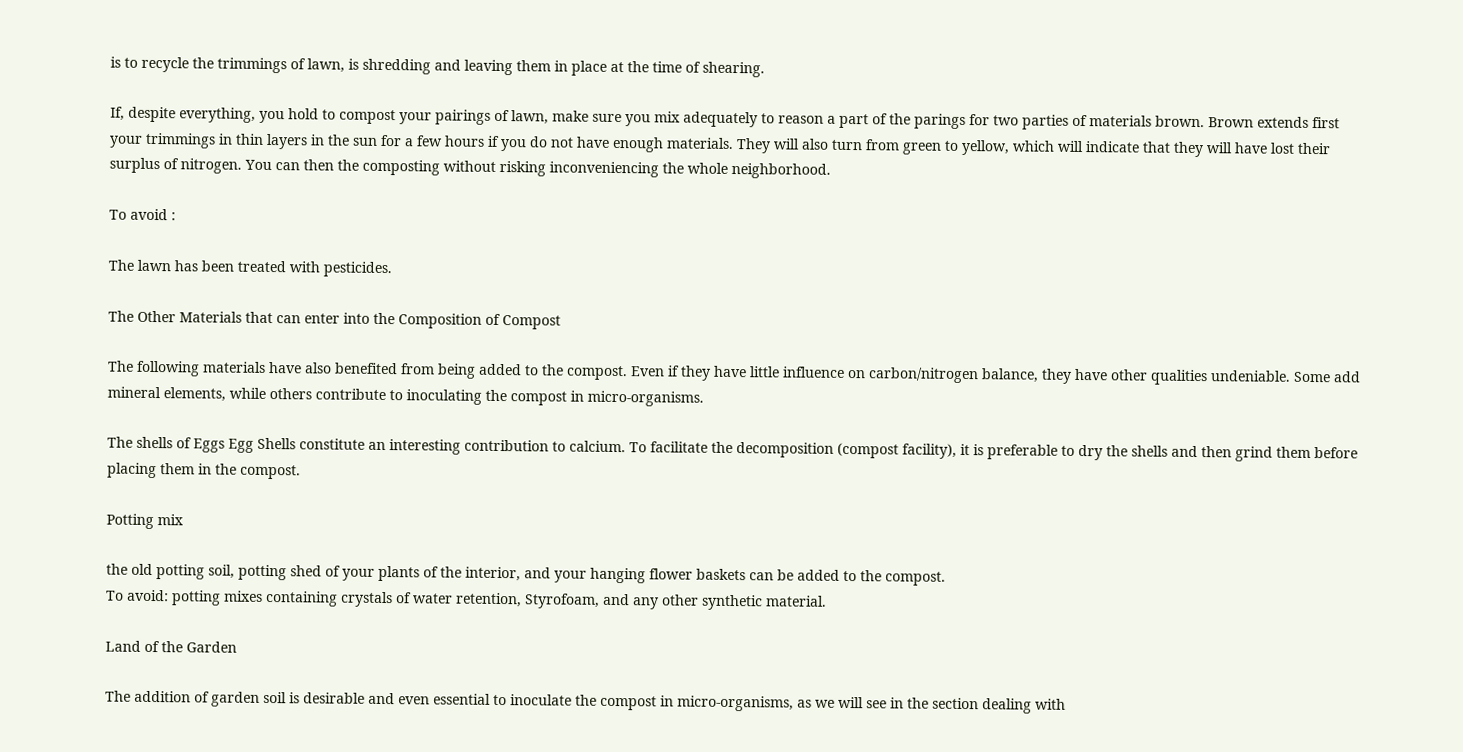is to recycle the trimmings of lawn, is shredding and leaving them in place at the time of shearing.

If, despite everything, you hold to compost your pairings of lawn, make sure you mix adequately to reason a part of the parings for two parties of materials brown. Brown extends first your trimmings in thin layers in the sun for a few hours if you do not have enough materials. They will also turn from green to yellow, which will indicate that they will have lost their surplus of nitrogen. You can then the composting without risking inconveniencing the whole neighborhood.

To avoid :

The lawn has been treated with pesticides.

The Other Materials that can enter into the Composition of Compost

The following materials have also benefited from being added to the compost. Even if they have little influence on carbon/nitrogen balance, they have other qualities undeniable. Some add mineral elements, while others contribute to inoculating the compost in micro-organisms.

The shells of Eggs Egg Shells constitute an interesting contribution to calcium. To facilitate the decomposition (compost facility), it is preferable to dry the shells and then grind them before placing them in the compost.

Potting mix

the old potting soil, potting shed of your plants of the interior, and your hanging flower baskets can be added to the compost.
To avoid: potting mixes containing crystals of water retention, Styrofoam, and any other synthetic material.

Land of the Garden

The addition of garden soil is desirable and even essential to inoculate the compost in micro-organisms, as we will see in the section dealing with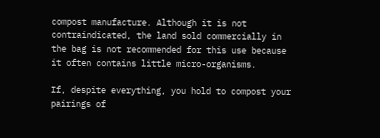compost manufacture. Although it is not contraindicated, the land sold commercially in the bag is not recommended for this use because it often contains little micro-organisms.

If, despite everything, you hold to compost your pairings of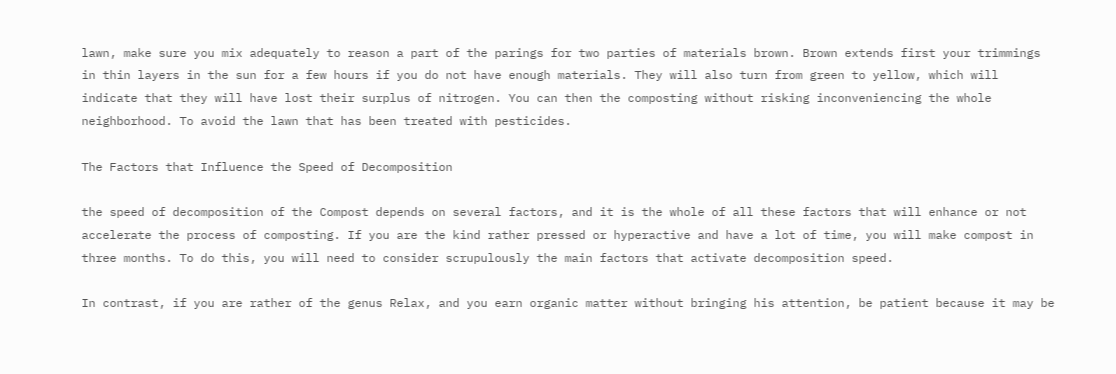lawn, make sure you mix adequately to reason a part of the parings for two parties of materials brown. Brown extends first your trimmings in thin layers in the sun for a few hours if you do not have enough materials. They will also turn from green to yellow, which will indicate that they will have lost their surplus of nitrogen. You can then the composting without risking inconveniencing the whole neighborhood. To avoid the lawn that has been treated with pesticides.

The Factors that Influence the Speed of Decomposition

the speed of decomposition of the Compost depends on several factors, and it is the whole of all these factors that will enhance or not accelerate the process of composting. If you are the kind rather pressed or hyperactive and have a lot of time, you will make compost in three months. To do this, you will need to consider scrupulously the main factors that activate decomposition speed.

In contrast, if you are rather of the genus Relax, and you earn organic matter without bringing his attention, be patient because it may be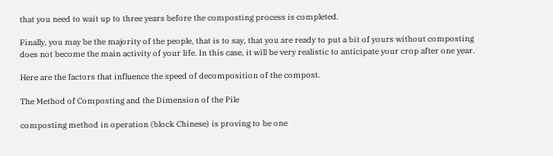that you need to wait up to three years before the composting process is completed.

Finally, you may be the majority of the people, that is to say, that you are ready to put a bit of yours without composting does not become the main activity of your life. In this case, it will be very realistic to anticipate your crop after one year.

Here are the factors that influence the speed of decomposition of the compost.

The Method of Composting and the Dimension of the Pile

composting method in operation (block Chinese) is proving to be one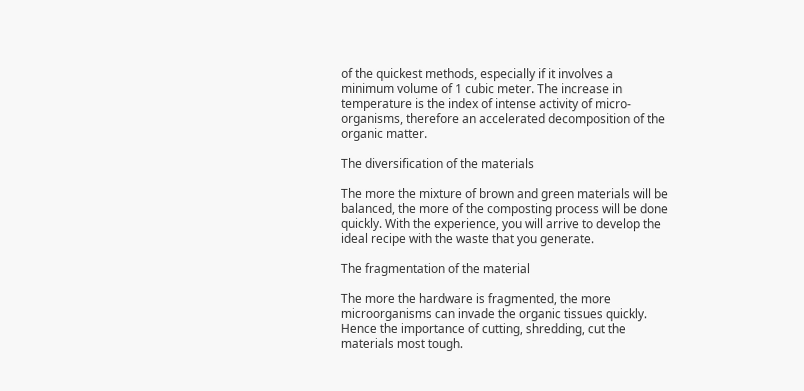of the quickest methods, especially if it involves a minimum volume of 1 cubic meter. The increase in temperature is the index of intense activity of micro-organisms, therefore an accelerated decomposition of the organic matter.

The diversification of the materials

The more the mixture of brown and green materials will be balanced, the more of the composting process will be done quickly. With the experience, you will arrive to develop the ideal recipe with the waste that you generate.

The fragmentation of the material

The more the hardware is fragmented, the more microorganisms can invade the organic tissues quickly. Hence the importance of cutting, shredding, cut the materials most tough.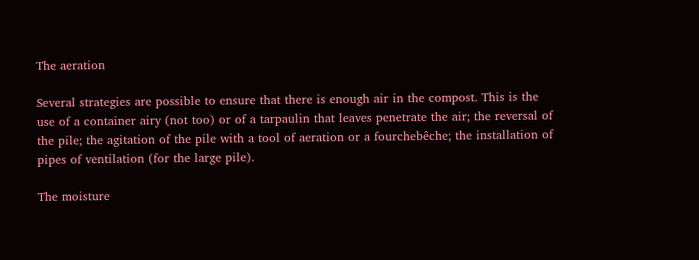The aeration

Several strategies are possible to ensure that there is enough air in the compost. This is the use of a container airy (not too) or of a tarpaulin that leaves penetrate the air; the reversal of the pile; the agitation of the pile with a tool of aeration or a fourchebêche; the installation of pipes of ventilation (for the large pile).

The moisture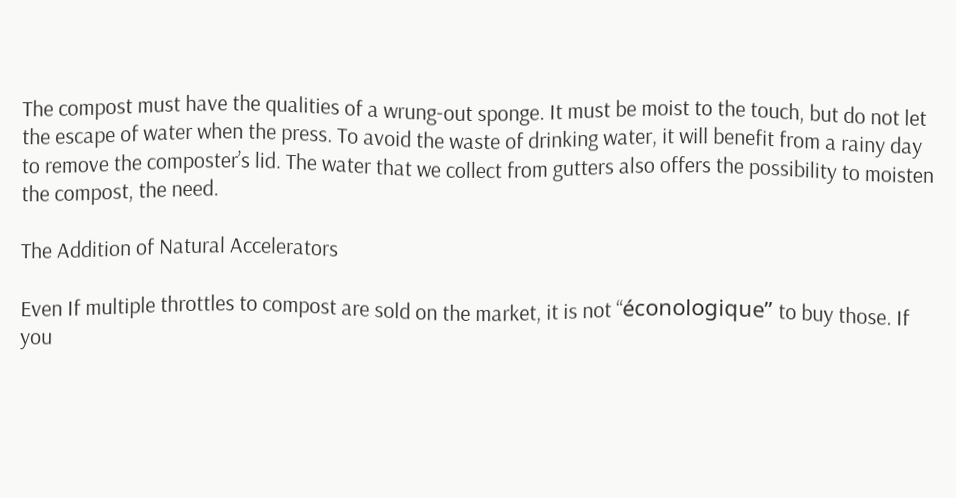The compost must have the qualities of a wrung-out sponge. It must be moist to the touch, but do not let the escape of water when the press. To avoid the waste of drinking water, it will benefit from a rainy day to remove the composter’s lid. The water that we collect from gutters also offers the possibility to moisten the compost, the need.

The Addition of Natural Accelerators

Even If multiple throttles to compost are sold on the market, it is not “éconologique” to buy those. If you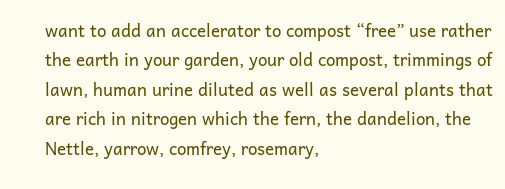want to add an accelerator to compost “free” use rather the earth in your garden, your old compost, trimmings of lawn, human urine diluted as well as several plants that are rich in nitrogen which the fern, the dandelion, the Nettle, yarrow, comfrey, rosemary,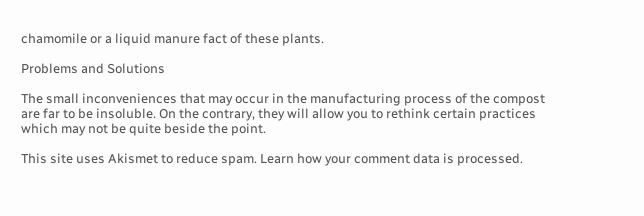chamomile or a liquid manure fact of these plants.

Problems and Solutions

The small inconveniences that may occur in the manufacturing process of the compost are far to be insoluble. On the contrary, they will allow you to rethink certain practices which may not be quite beside the point.

This site uses Akismet to reduce spam. Learn how your comment data is processed.